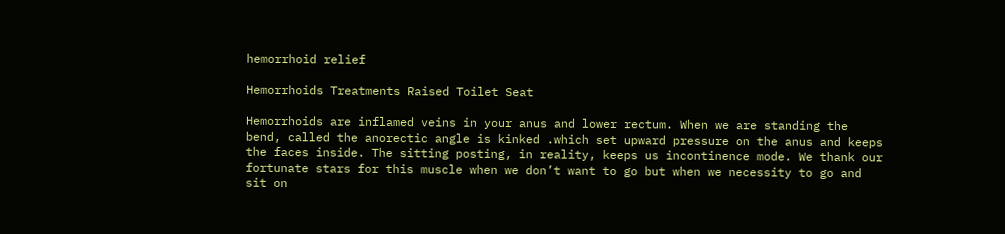hemorrhoid relief

Hemorrhoids Treatments Raised Toilet Seat

Hemorrhoids are inflamed veins in your anus and lower rectum. When we are standing the bend, called the anorectic angle is kinked .which set upward pressure on the anus and keeps the faces inside. The sitting posting, in reality, keeps us incontinence mode. We thank our fortunate stars for this muscle when we don’t want to go but when we necessity to go and sit on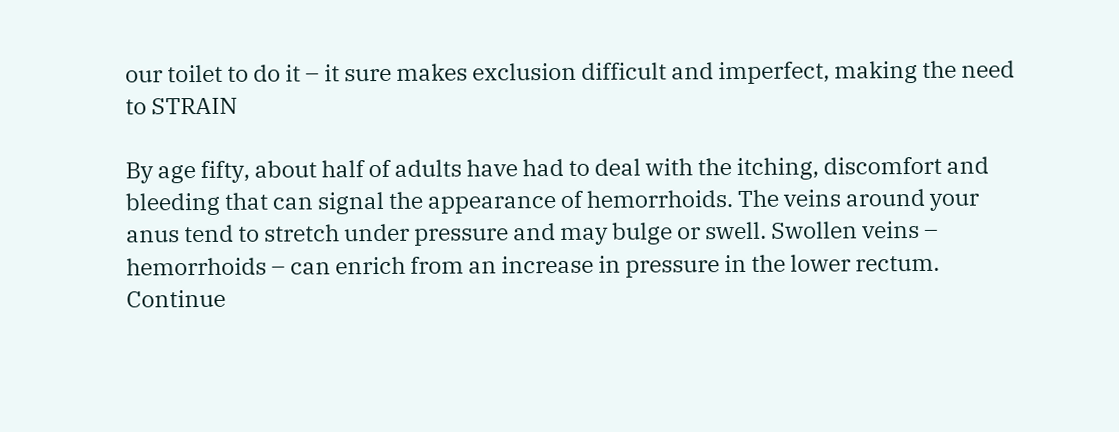our toilet to do it – it sure makes exclusion difficult and imperfect, making the need to STRAIN

By age fifty, about half of adults have had to deal with the itching, discomfort and bleeding that can signal the appearance of hemorrhoids. The veins around your anus tend to stretch under pressure and may bulge or swell. Swollen veins – hemorrhoids – can enrich from an increase in pressure in the lower rectum. Continue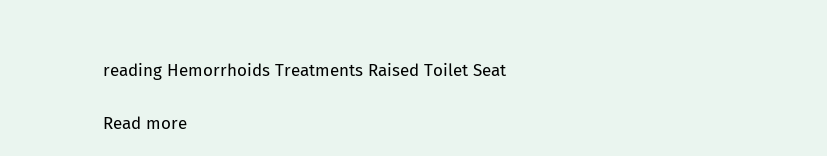reading Hemorrhoids Treatments Raised Toilet Seat

Read more